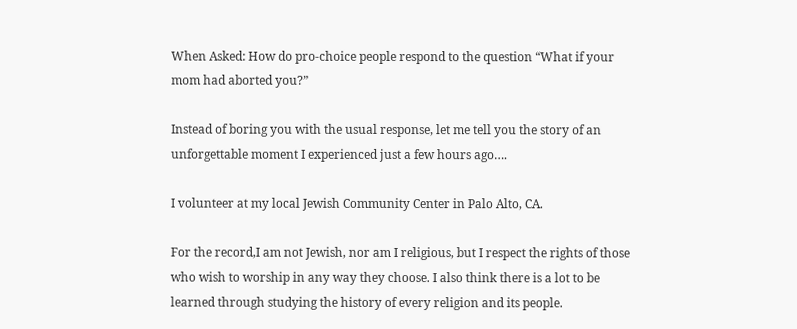When Asked: How do pro-choice people respond to the question “What if your mom had aborted you?”

Instead of boring you with the usual response, let me tell you the story of an unforgettable moment I experienced just a few hours ago….

I volunteer at my local Jewish Community Center in Palo Alto, CA.

For the record,I am not Jewish, nor am I religious, but I respect the rights of those who wish to worship in any way they choose. I also think there is a lot to be learned through studying the history of every religion and its people.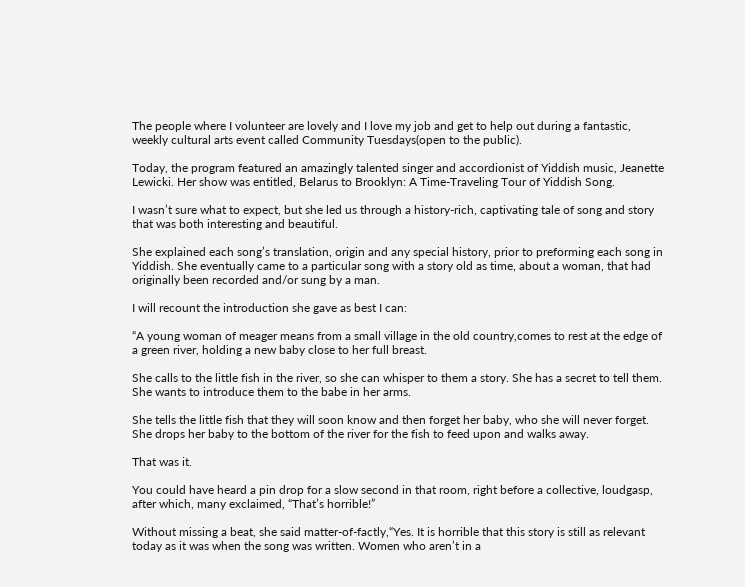The people where I volunteer are lovely and I love my job and get to help out during a fantastic, weekly cultural arts event called Community Tuesdays(open to the public).

Today, the program featured an amazingly talented singer and accordionist of Yiddish music, Jeanette Lewicki. Her show was entitled, Belarus to Brooklyn: A Time-Traveling Tour of Yiddish Song.

I wasn’t sure what to expect, but she led us through a history-rich, captivating tale of song and story that was both interesting and beautiful.

She explained each song’s translation, origin and any special history, prior to preforming each song in Yiddish. She eventually came to a particular song with a story old as time, about a woman, that had originally been recorded and/or sung by a man.

I will recount the introduction she gave as best I can:

“A young woman of meager means from a small village in the old country,comes to rest at the edge of a green river, holding a new baby close to her full breast.

She calls to the little fish in the river, so she can whisper to them a story. She has a secret to tell them. She wants to introduce them to the babe in her arms.

She tells the little fish that they will soon know and then forget her baby, who she will never forget. She drops her baby to the bottom of the river for the fish to feed upon and walks away.

That was it.

You could have heard a pin drop for a slow second in that room, right before a collective, loudgasp, after which, many exclaimed, “That’s horrible!”

Without missing a beat, she said matter-of-factly,“Yes. It is horrible that this story is still as relevant today as it was when the song was written. Women who aren’t in a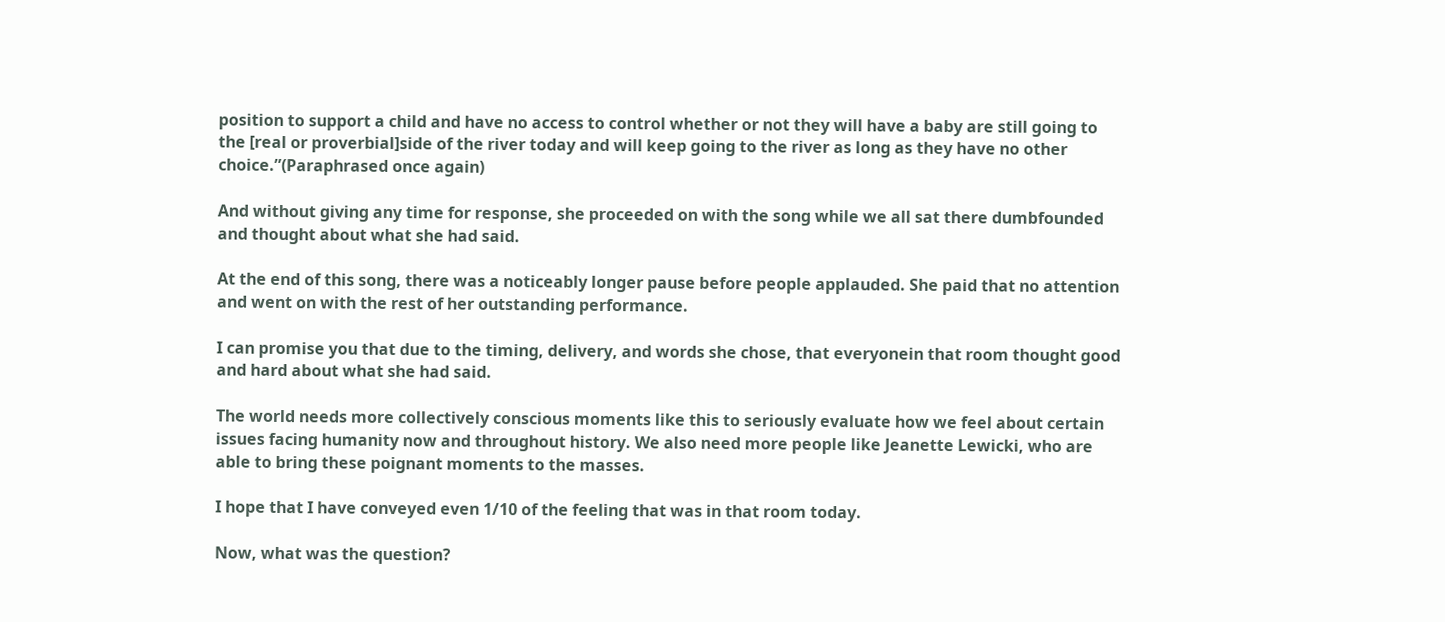position to support a child and have no access to control whether or not they will have a baby are still going to the [real or proverbial]side of the river today and will keep going to the river as long as they have no other choice.”(Paraphrased once again)

And without giving any time for response, she proceeded on with the song while we all sat there dumbfounded and thought about what she had said.

At the end of this song, there was a noticeably longer pause before people applauded. She paid that no attention and went on with the rest of her outstanding performance.

I can promise you that due to the timing, delivery, and words she chose, that everyonein that room thought good and hard about what she had said.

The world needs more collectively conscious moments like this to seriously evaluate how we feel about certain issues facing humanity now and throughout history. We also need more people like Jeanette Lewicki, who are able to bring these poignant moments to the masses.

I hope that I have conveyed even 1/10 of the feeling that was in that room today.

Now, what was the question?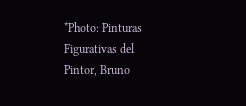*Photo: Pinturas Figurativas del Pintor, Bruno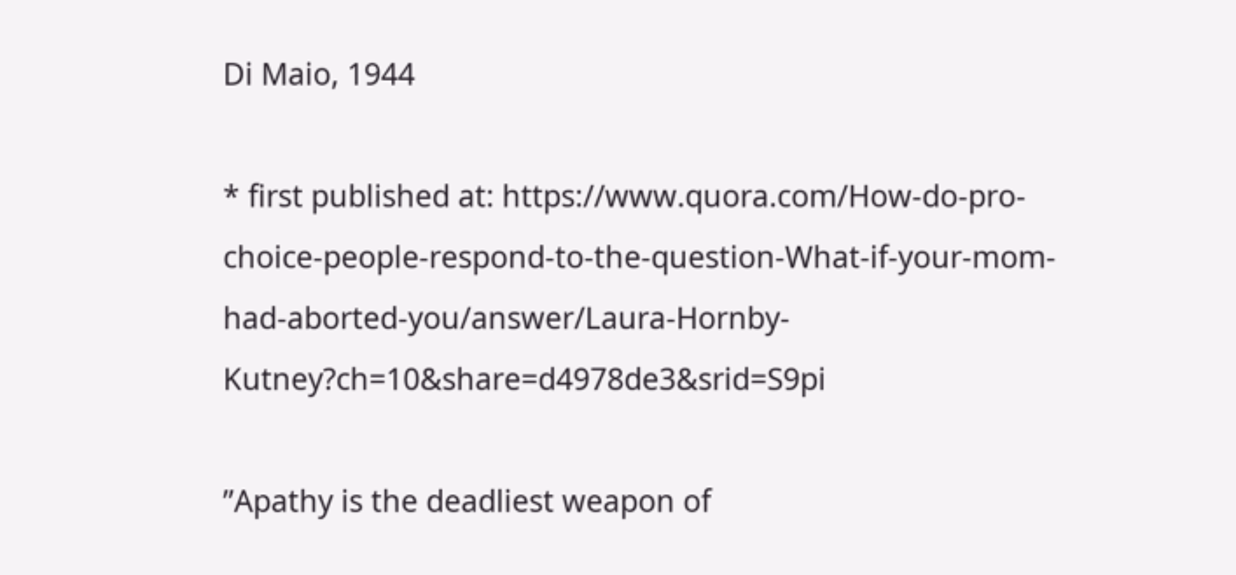Di Maio, 1944

* first published at: https://www.quora.com/How-do-pro-choice-people-respond-to-the-question-What-if-your-mom-had-aborted-you/answer/Laura-Hornby-Kutney?ch=10&share=d4978de3&srid=S9pi

”Apathy is the deadliest weapon of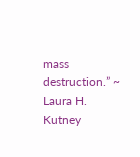mass destruction.” ~  Laura H. Kutney